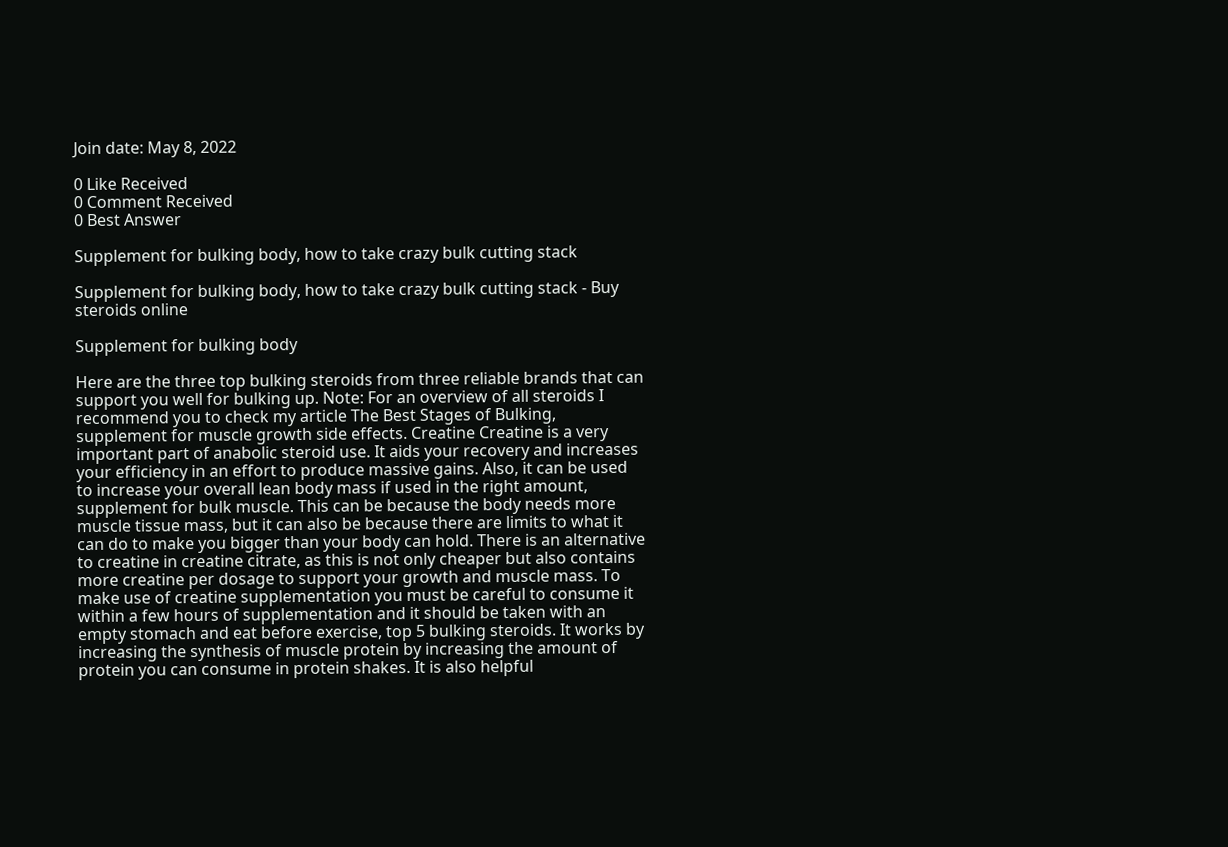Join date: May 8, 2022

0 Like Received
0 Comment Received
0 Best Answer

Supplement for bulking body, how to take crazy bulk cutting stack

Supplement for bulking body, how to take crazy bulk cutting stack - Buy steroids online

Supplement for bulking body

Here are the three top bulking steroids from three reliable brands that can support you well for bulking up. Note: For an overview of all steroids I recommend you to check my article The Best Stages of Bulking, supplement for muscle growth side effects. Creatine Creatine is a very important part of anabolic steroid use. It aids your recovery and increases your efficiency in an effort to produce massive gains. Also, it can be used to increase your overall lean body mass if used in the right amount, supplement for bulk muscle. This can be because the body needs more muscle tissue mass, but it can also be because there are limits to what it can do to make you bigger than your body can hold. There is an alternative to creatine in creatine citrate, as this is not only cheaper but also contains more creatine per dosage to support your growth and muscle mass. To make use of creatine supplementation you must be careful to consume it within a few hours of supplementation and it should be taken with an empty stomach and eat before exercise, top 5 bulking steroids. It works by increasing the synthesis of muscle protein by increasing the amount of protein you can consume in protein shakes. It is also helpful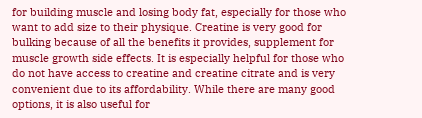for building muscle and losing body fat, especially for those who want to add size to their physique. Creatine is very good for bulking because of all the benefits it provides, supplement for muscle growth side effects. It is especially helpful for those who do not have access to creatine and creatine citrate and is very convenient due to its affordability. While there are many good options, it is also useful for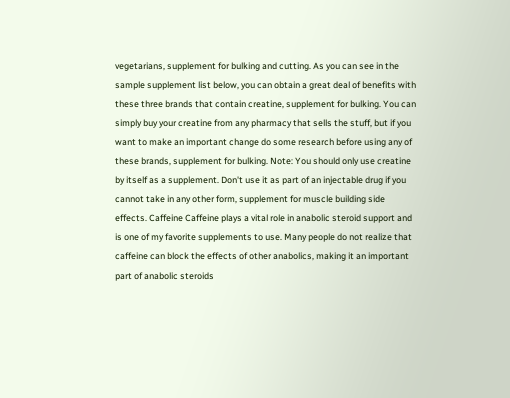vegetarians, supplement for bulking and cutting. As you can see in the sample supplement list below, you can obtain a great deal of benefits with these three brands that contain creatine, supplement for bulking. You can simply buy your creatine from any pharmacy that sells the stuff, but if you want to make an important change do some research before using any of these brands, supplement for bulking. Note: You should only use creatine by itself as a supplement. Don't use it as part of an injectable drug if you cannot take in any other form, supplement for muscle building side effects. Caffeine Caffeine plays a vital role in anabolic steroid support and is one of my favorite supplements to use. Many people do not realize that caffeine can block the effects of other anabolics, making it an important part of anabolic steroids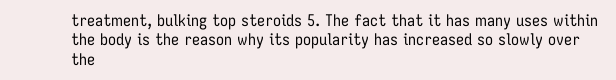treatment, bulking top steroids 5. The fact that it has many uses within the body is the reason why its popularity has increased so slowly over the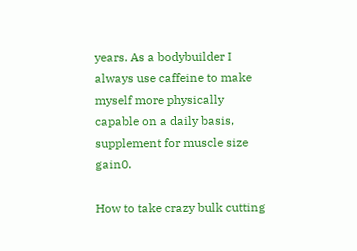years. As a bodybuilder I always use caffeine to make myself more physically capable on a daily basis, supplement for muscle size gain0.

How to take crazy bulk cutting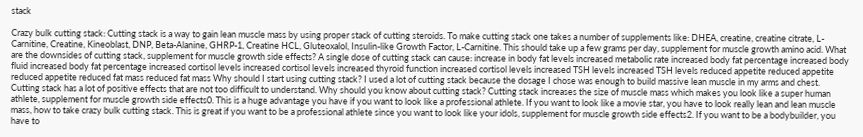stack

Crazy bulk cutting stack: Cutting stack is a way to gain lean muscle mass by using proper stack of cutting steroids. To make cutting stack one takes a number of supplements like: DHEA, creatine, creatine citrate, L-Carnitine, Creatine, Kineoblast, DNP, Beta-Alanine, GHRP-1, Creatine HCL, Gluteoxalol, Insulin-like Growth Factor, L-Carnitine. This should take up a few grams per day, supplement for muscle growth amino acid. What are the downsides of cutting stack, supplement for muscle growth side effects? A single dose of cutting stack can cause: increase in body fat levels increased metabolic rate increased body fat percentage increased body fluid increased body fat percentage increased cortisol levels increased cortisol levels increased thyroid function increased cortisol levels increased TSH levels increased TSH levels reduced appetite reduced appetite reduced appetite reduced fat mass reduced fat mass Why should I start using cutting stack? I used a lot of cutting stack because the dosage I chose was enough to build massive lean muscle in my arms and chest. Cutting stack has a lot of positive effects that are not too difficult to understand. Why should you know about cutting stack? Cutting stack increases the size of muscle mass which makes you look like a super human athlete, supplement for muscle growth side effects0. This is a huge advantage you have if you want to look like a professional athlete. If you want to look like a movie star, you have to look really lean and lean muscle mass, how to take crazy bulk cutting stack. This is great if you want to be a professional athlete since you want to look like your idols, supplement for muscle growth side effects2. If you want to be a bodybuilder, you have to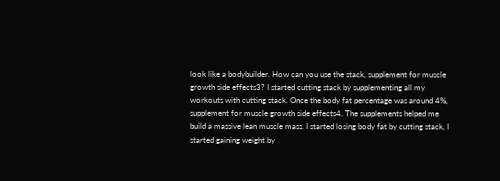look like a bodybuilder. How can you use the stack, supplement for muscle growth side effects3? I started cutting stack by supplementing all my workouts with cutting stack. Once the body fat percentage was around 4%, supplement for muscle growth side effects4. The supplements helped me build a massive lean muscle mass. I started losing body fat by cutting stack, I started gaining weight by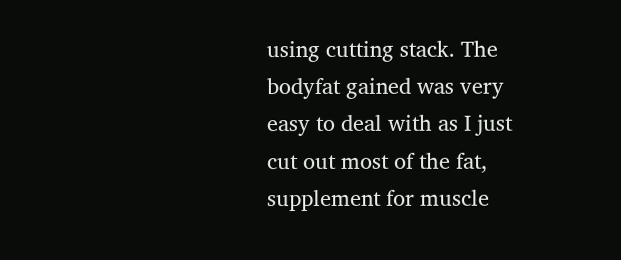using cutting stack. The bodyfat gained was very easy to deal with as I just cut out most of the fat, supplement for muscle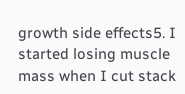growth side effects5. I started losing muscle mass when I cut stack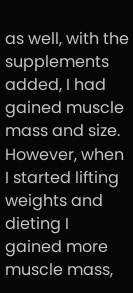as well, with the supplements added, I had gained muscle mass and size. However, when I started lifting weights and dieting I gained more muscle mass,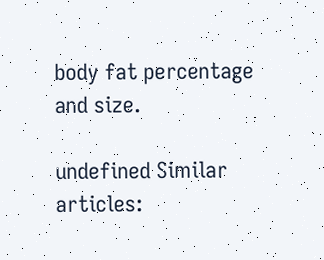body fat percentage and size.

undefined Similar articles: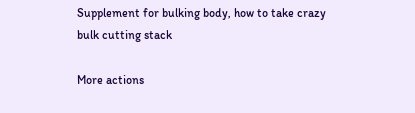Supplement for bulking body, how to take crazy bulk cutting stack

More actions